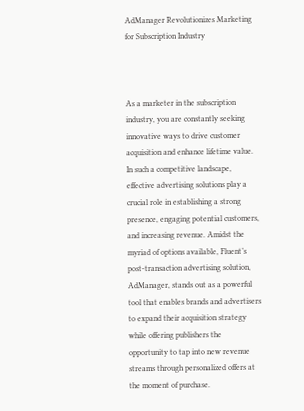AdManager Revolutionizes Marketing for Subscription Industry



As a marketer in the subscription industry, you are constantly seeking innovative ways to drive customer acquisition and enhance lifetime value. In such a competitive landscape, effective advertising solutions play a crucial role in establishing a strong presence, engaging potential customers, and increasing revenue. Amidst the myriad of options available, Fluent’s post-transaction advertising solution, AdManager, stands out as a powerful tool that enables brands and advertisers to expand their acquisition strategy while offering publishers the opportunity to tap into new revenue streams through personalized offers at the moment of purchase.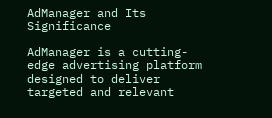AdManager and Its Significance

AdManager is a cutting-edge advertising platform designed to deliver targeted and relevant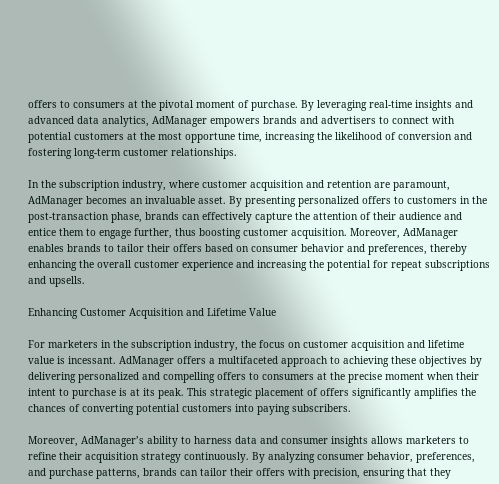offers to consumers at the pivotal moment of purchase. By leveraging real-time insights and advanced data analytics, AdManager empowers brands and advertisers to connect with potential customers at the most opportune time, increasing the likelihood of conversion and fostering long-term customer relationships.

In the subscription industry, where customer acquisition and retention are paramount, AdManager becomes an invaluable asset. By presenting personalized offers to customers in the post-transaction phase, brands can effectively capture the attention of their audience and entice them to engage further, thus boosting customer acquisition. Moreover, AdManager enables brands to tailor their offers based on consumer behavior and preferences, thereby enhancing the overall customer experience and increasing the potential for repeat subscriptions and upsells.

Enhancing Customer Acquisition and Lifetime Value

For marketers in the subscription industry, the focus on customer acquisition and lifetime value is incessant. AdManager offers a multifaceted approach to achieving these objectives by delivering personalized and compelling offers to consumers at the precise moment when their intent to purchase is at its peak. This strategic placement of offers significantly amplifies the chances of converting potential customers into paying subscribers.

Moreover, AdManager’s ability to harness data and consumer insights allows marketers to refine their acquisition strategy continuously. By analyzing consumer behavior, preferences, and purchase patterns, brands can tailor their offers with precision, ensuring that they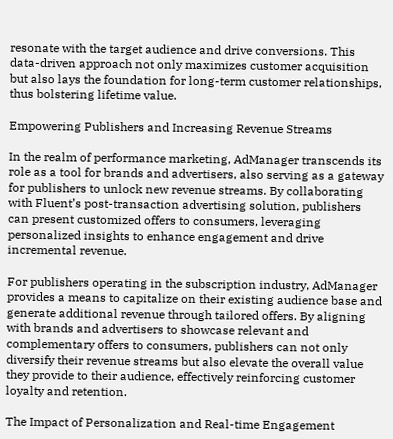resonate with the target audience and drive conversions. This data-driven approach not only maximizes customer acquisition but also lays the foundation for long-term customer relationships, thus bolstering lifetime value.

Empowering Publishers and Increasing Revenue Streams

In the realm of performance marketing, AdManager transcends its role as a tool for brands and advertisers, also serving as a gateway for publishers to unlock new revenue streams. By collaborating with Fluent’s post-transaction advertising solution, publishers can present customized offers to consumers, leveraging personalized insights to enhance engagement and drive incremental revenue.

For publishers operating in the subscription industry, AdManager provides a means to capitalize on their existing audience base and generate additional revenue through tailored offers. By aligning with brands and advertisers to showcase relevant and complementary offers to consumers, publishers can not only diversify their revenue streams but also elevate the overall value they provide to their audience, effectively reinforcing customer loyalty and retention.

The Impact of Personalization and Real-time Engagement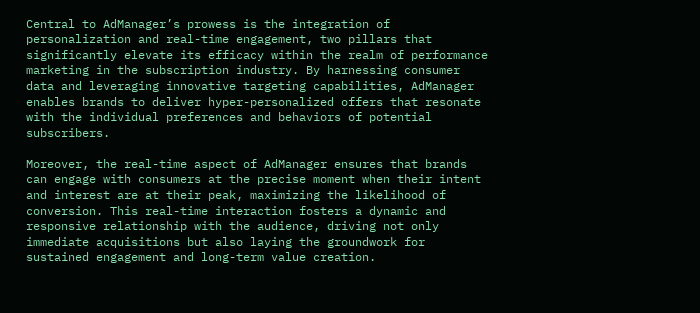Central to AdManager’s prowess is the integration of personalization and real-time engagement, two pillars that significantly elevate its efficacy within the realm of performance marketing in the subscription industry. By harnessing consumer data and leveraging innovative targeting capabilities, AdManager enables brands to deliver hyper-personalized offers that resonate with the individual preferences and behaviors of potential subscribers.

Moreover, the real-time aspect of AdManager ensures that brands can engage with consumers at the precise moment when their intent and interest are at their peak, maximizing the likelihood of conversion. This real-time interaction fosters a dynamic and responsive relationship with the audience, driving not only immediate acquisitions but also laying the groundwork for sustained engagement and long-term value creation.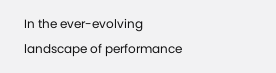In the ever-evolving landscape of performance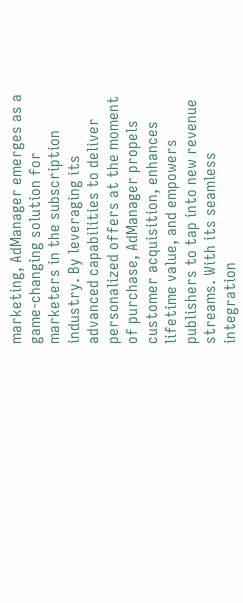marketing, AdManager emerges as a game-changing solution for marketers in the subscription industry. By leveraging its advanced capabilities to deliver personalized offers at the moment of purchase, AdManager propels customer acquisition, enhances lifetime value, and empowers publishers to tap into new revenue streams. With its seamless integration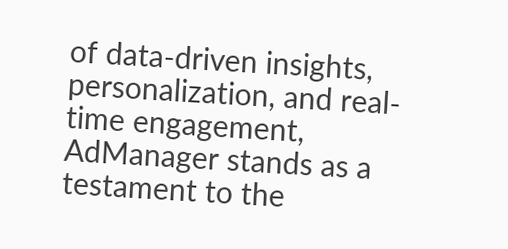of data-driven insights, personalization, and real-time engagement, AdManager stands as a testament to the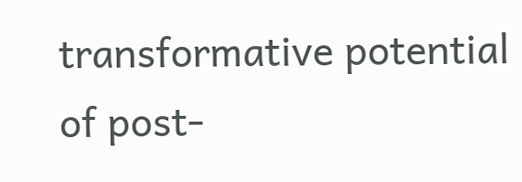transformative potential of post-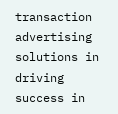transaction advertising solutions in driving success in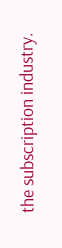the subscription industry.